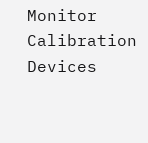Monitor Calibration Devices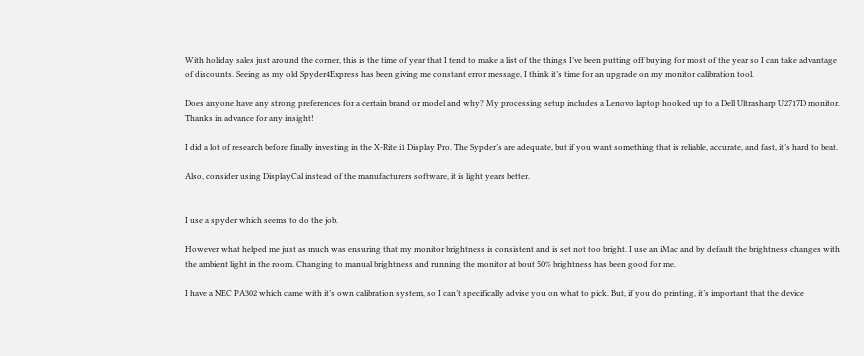With holiday sales just around the corner, this is the time of year that I tend to make a list of the things I’ve been putting off buying for most of the year so I can take advantage of discounts. Seeing as my old Spyder4Express has been giving me constant error message, I think it’s time for an upgrade on my monitor calibration tool.

Does anyone have any strong preferences for a certain brand or model and why? My processing setup includes a Lenovo laptop hooked up to a Dell Ultrasharp U2717D monitor. Thanks in advance for any insight!

I did a lot of research before finally investing in the X-Rite i1 Display Pro. The Sypder’s are adequate, but if you want something that is reliable, accurate, and fast, it’s hard to beat.

Also, consider using DisplayCal instead of the manufacturers software, it is light years better.


I use a spyder which seems to do the job.

However what helped me just as much was ensuring that my monitor brightness is consistent and is set not too bright. I use an iMac and by default the brightness changes with the ambient light in the room. Changing to manual brightness and running the monitor at bout 50% brightness has been good for me.

I have a NEC PA302 which came with it’s own calibration system, so I can’t specifically advise you on what to pick. But, if you do printing, it’s important that the device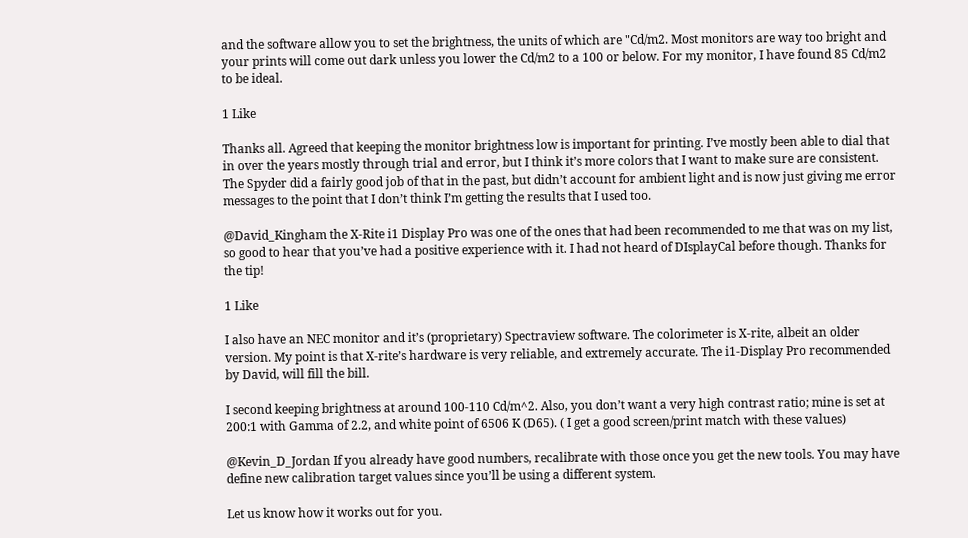and the software allow you to set the brightness, the units of which are "Cd/m2. Most monitors are way too bright and your prints will come out dark unless you lower the Cd/m2 to a 100 or below. For my monitor, I have found 85 Cd/m2 to be ideal.

1 Like

Thanks all. Agreed that keeping the monitor brightness low is important for printing. I’ve mostly been able to dial that in over the years mostly through trial and error, but I think it’s more colors that I want to make sure are consistent. The Spyder did a fairly good job of that in the past, but didn’t account for ambient light and is now just giving me error messages to the point that I don’t think I’m getting the results that I used too.

@David_Kingham the X-Rite i1 Display Pro was one of the ones that had been recommended to me that was on my list, so good to hear that you’ve had a positive experience with it. I had not heard of DIsplayCal before though. Thanks for the tip!

1 Like

I also have an NEC monitor and it’s (proprietary) Spectraview software. The colorimeter is X-rite, albeit an older version. My point is that X-rite’s hardware is very reliable, and extremely accurate. The i1-Display Pro recommended by David, will fill the bill.

I second keeping brightness at around 100-110 Cd/m^2. Also, you don’t want a very high contrast ratio; mine is set at 200:1 with Gamma of 2.2, and white point of 6506 K (D65). ( I get a good screen/print match with these values)

@Kevin_D_Jordan If you already have good numbers, recalibrate with those once you get the new tools. You may have define new calibration target values since you’ll be using a different system.

Let us know how it works out for you.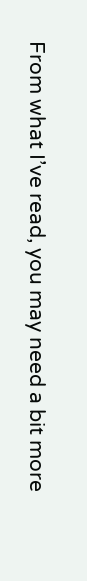From what I’ve read, you may need a bit more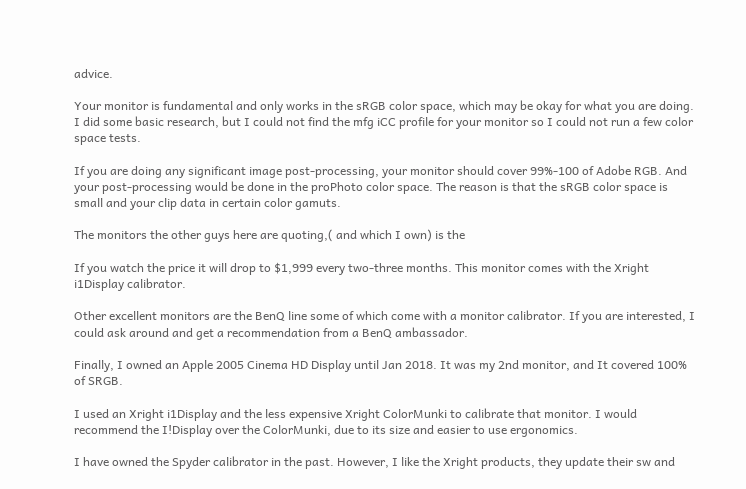advice.

Your monitor is fundamental and only works in the sRGB color space, which may be okay for what you are doing. I did some basic research, but I could not find the mfg iCC profile for your monitor so I could not run a few color space tests.

If you are doing any significant image post-processing, your monitor should cover 99%-100 of Adobe RGB. And your post-processing would be done in the proPhoto color space. The reason is that the sRGB color space is small and your clip data in certain color gamuts.

The monitors the other guys here are quoting,( and which I own) is the

If you watch the price it will drop to $1,999 every two-three months. This monitor comes with the Xright i1Display calibrator.

Other excellent monitors are the BenQ line some of which come with a monitor calibrator. If you are interested, I could ask around and get a recommendation from a BenQ ambassador.

Finally, I owned an Apple 2005 Cinema HD Display until Jan 2018. It was my 2nd monitor, and It covered 100% of SRGB.

I used an Xright i1Display and the less expensive Xright ColorMunki to calibrate that monitor. I would recommend the I!Display over the ColorMunki, due to its size and easier to use ergonomics.

I have owned the Spyder calibrator in the past. However, I like the Xright products, they update their sw and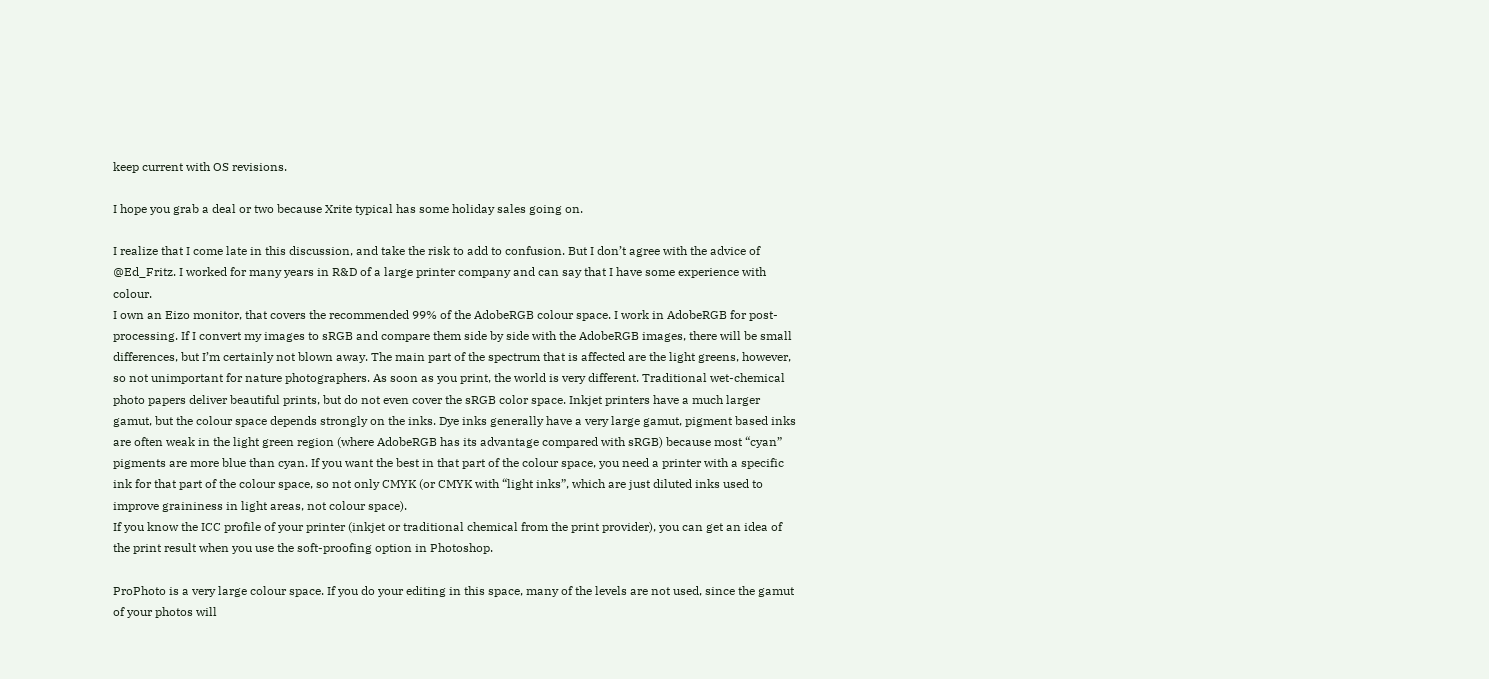keep current with OS revisions.

I hope you grab a deal or two because Xrite typical has some holiday sales going on.

I realize that I come late in this discussion, and take the risk to add to confusion. But I don’t agree with the advice of @Ed_Fritz. I worked for many years in R&D of a large printer company and can say that I have some experience with colour.
I own an Eizo monitor, that covers the recommended 99% of the AdobeRGB colour space. I work in AdobeRGB for post-processing. If I convert my images to sRGB and compare them side by side with the AdobeRGB images, there will be small differences, but I’m certainly not blown away. The main part of the spectrum that is affected are the light greens, however, so not unimportant for nature photographers. As soon as you print, the world is very different. Traditional wet-chemical photo papers deliver beautiful prints, but do not even cover the sRGB color space. Inkjet printers have a much larger gamut, but the colour space depends strongly on the inks. Dye inks generally have a very large gamut, pigment based inks are often weak in the light green region (where AdobeRGB has its advantage compared with sRGB) because most “cyan” pigments are more blue than cyan. If you want the best in that part of the colour space, you need a printer with a specific ink for that part of the colour space, so not only CMYK (or CMYK with “light inks”, which are just diluted inks used to improve graininess in light areas, not colour space).
If you know the ICC profile of your printer (inkjet or traditional chemical from the print provider), you can get an idea of the print result when you use the soft-proofing option in Photoshop.

ProPhoto is a very large colour space. If you do your editing in this space, many of the levels are not used, since the gamut of your photos will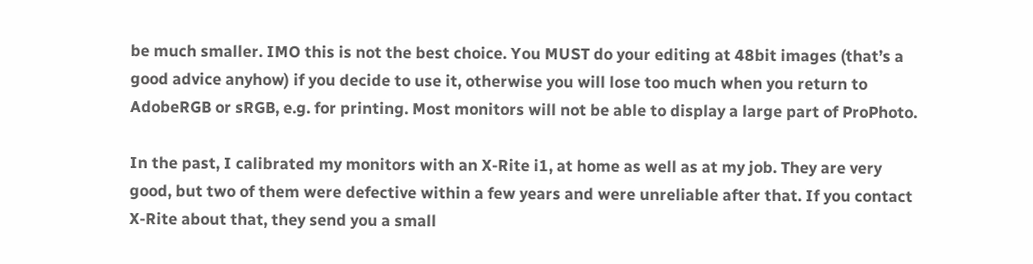be much smaller. IMO this is not the best choice. You MUST do your editing at 48bit images (that’s a good advice anyhow) if you decide to use it, otherwise you will lose too much when you return to AdobeRGB or sRGB, e.g. for printing. Most monitors will not be able to display a large part of ProPhoto.

In the past, I calibrated my monitors with an X-Rite i1, at home as well as at my job. They are very good, but two of them were defective within a few years and were unreliable after that. If you contact X-Rite about that, they send you a small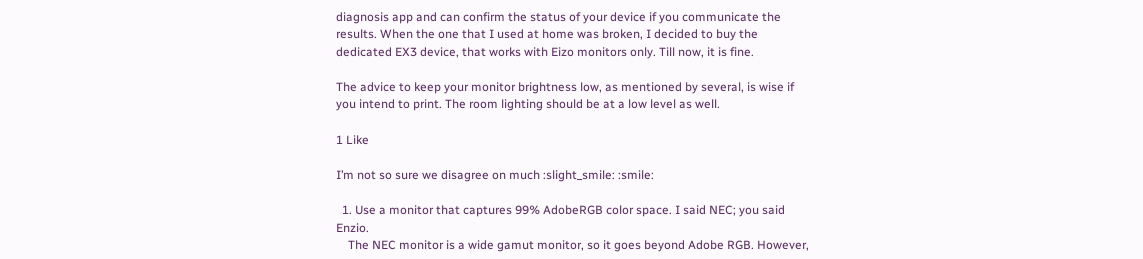diagnosis app and can confirm the status of your device if you communicate the results. When the one that I used at home was broken, I decided to buy the dedicated EX3 device, that works with Eizo monitors only. Till now, it is fine.

The advice to keep your monitor brightness low, as mentioned by several, is wise if you intend to print. The room lighting should be at a low level as well.

1 Like

I’m not so sure we disagree on much :slight_smile: :smile:

  1. Use a monitor that captures 99% AdobeRGB color space. I said NEC; you said Enzio.
    The NEC monitor is a wide gamut monitor, so it goes beyond Adobe RGB. However,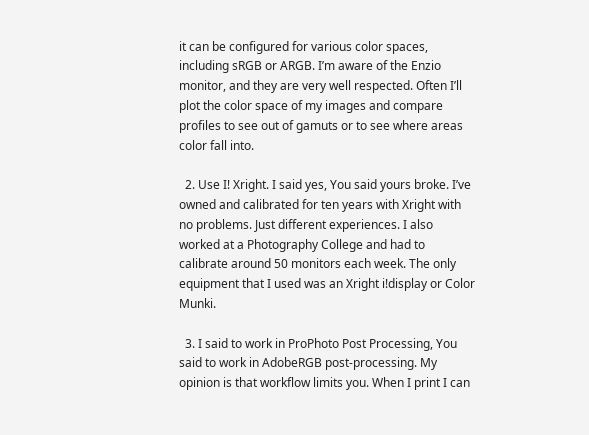it can be configured for various color spaces, including sRGB or ARGB. I’m aware of the Enzio monitor, and they are very well respected. Often I’ll plot the color space of my images and compare profiles to see out of gamuts or to see where areas color fall into.

  2. Use I! Xright. I said yes, You said yours broke. I’ve owned and calibrated for ten years with Xright with no problems. Just different experiences. I also worked at a Photography College and had to calibrate around 50 monitors each week. The only equipment that I used was an Xright i!display or Color Munki.

  3. I said to work in ProPhoto Post Processing, You said to work in AdobeRGB post-processing. My opinion is that workflow limits you. When I print I can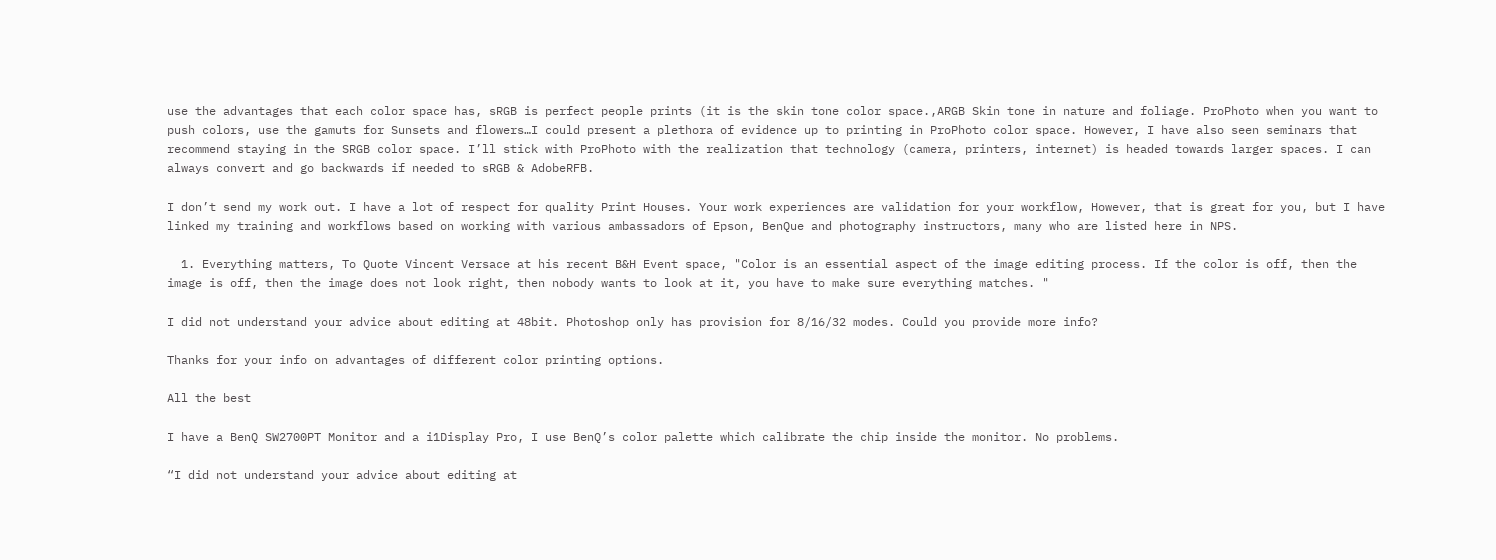use the advantages that each color space has, sRGB is perfect people prints (it is the skin tone color space.,ARGB Skin tone in nature and foliage. ProPhoto when you want to push colors, use the gamuts for Sunsets and flowers…I could present a plethora of evidence up to printing in ProPhoto color space. However, I have also seen seminars that recommend staying in the SRGB color space. I’ll stick with ProPhoto with the realization that technology (camera, printers, internet) is headed towards larger spaces. I can always convert and go backwards if needed to sRGB & AdobeRFB.

I don’t send my work out. I have a lot of respect for quality Print Houses. Your work experiences are validation for your workflow, However, that is great for you, but I have linked my training and workflows based on working with various ambassadors of Epson, BenQue and photography instructors, many who are listed here in NPS.

  1. Everything matters, To Quote Vincent Versace at his recent B&H Event space, "Color is an essential aspect of the image editing process. If the color is off, then the image is off, then the image does not look right, then nobody wants to look at it, you have to make sure everything matches. "

I did not understand your advice about editing at 48bit. Photoshop only has provision for 8/16/32 modes. Could you provide more info?

Thanks for your info on advantages of different color printing options.

All the best

I have a BenQ SW2700PT Monitor and a i1Display Pro, I use BenQ’s color palette which calibrate the chip inside the monitor. No problems.

“I did not understand your advice about editing at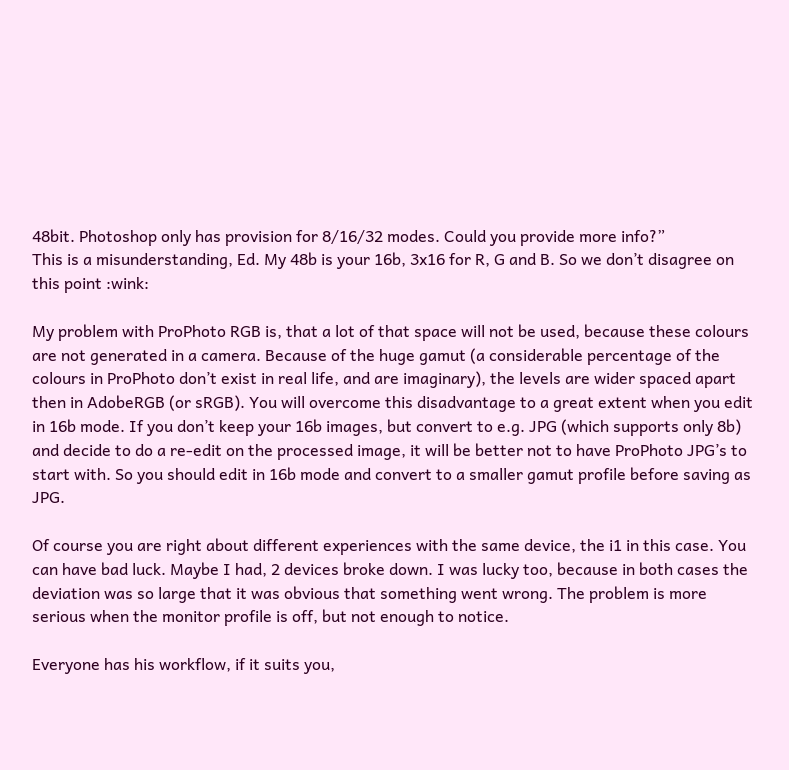48bit. Photoshop only has provision for 8/16/32 modes. Could you provide more info?”
This is a misunderstanding, Ed. My 48b is your 16b, 3x16 for R, G and B. So we don’t disagree on this point :wink:

My problem with ProPhoto RGB is, that a lot of that space will not be used, because these colours are not generated in a camera. Because of the huge gamut (a considerable percentage of the colours in ProPhoto don’t exist in real life, and are imaginary), the levels are wider spaced apart then in AdobeRGB (or sRGB). You will overcome this disadvantage to a great extent when you edit in 16b mode. If you don’t keep your 16b images, but convert to e.g. JPG (which supports only 8b) and decide to do a re-edit on the processed image, it will be better not to have ProPhoto JPG’s to start with. So you should edit in 16b mode and convert to a smaller gamut profile before saving as JPG.

Of course you are right about different experiences with the same device, the i1 in this case. You can have bad luck. Maybe I had, 2 devices broke down. I was lucky too, because in both cases the deviation was so large that it was obvious that something went wrong. The problem is more serious when the monitor profile is off, but not enough to notice.

Everyone has his workflow, if it suits you,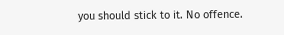you should stick to it. No offence.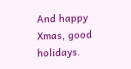And happy Xmas, good holidays.